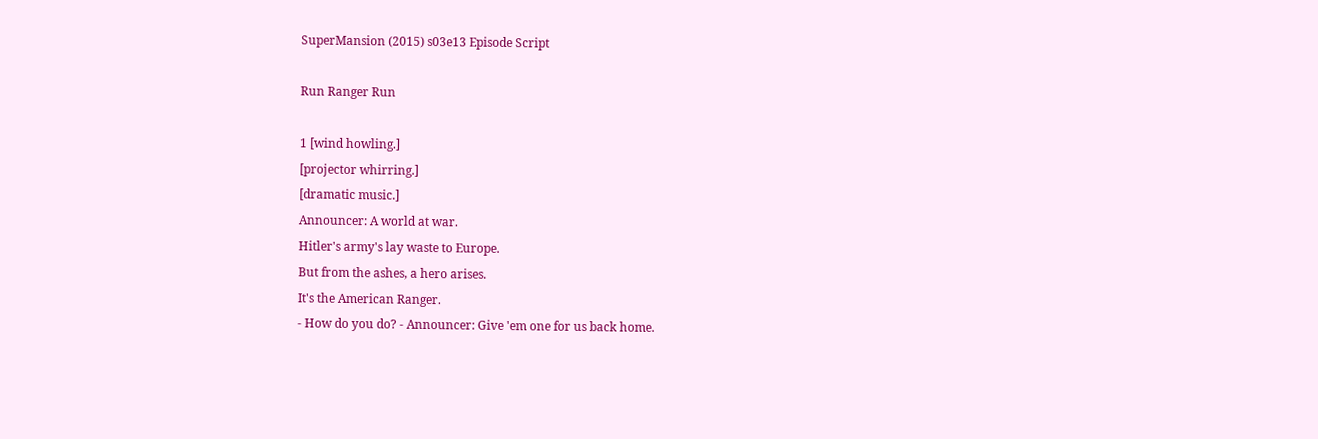SuperMansion (2015) s03e13 Episode Script

Run Ranger Run

1 [wind howling.]
[projector whirring.]
[dramatic music.]
Announcer: A world at war.
Hitler's army's lay waste to Europe.
But from the ashes, a hero arises.
It's the American Ranger.
- How do you do? - Announcer: Give 'em one for us back home.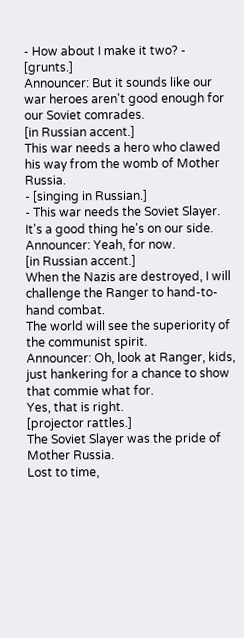- How about I make it two? - [grunts.]
Announcer: But it sounds like our war heroes aren't good enough for our Soviet comrades.
[in Russian accent.]
This war needs a hero who clawed his way from the womb of Mother Russia.
- [singing in Russian.]
- This war needs the Soviet Slayer.
It's a good thing he's on our side.
Announcer: Yeah, for now.
[in Russian accent.]
When the Nazis are destroyed, I will challenge the Ranger to hand-to-hand combat.
The world will see the superiority of the communist spirit.
Announcer: Oh, look at Ranger, kids, just hankering for a chance to show that commie what for.
Yes, that is right.
[projector rattles.]
The Soviet Slayer was the pride of Mother Russia.
Lost to time,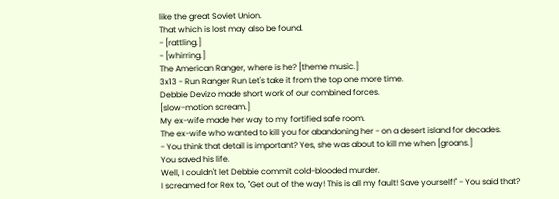like the great Soviet Union.
That which is lost may also be found.
- [rattling.]
- [whirring.]
The American Ranger, where is he? [theme music.]
3x13 - Run Ranger Run Let's take it from the top one more time.
Debbie Devizo made short work of our combined forces.
[slow-motion scream.]
My ex-wife made her way to my fortified safe room.
The ex-wife who wanted to kill you for abandoning her - on a desert island for decades.
- You think that detail is important? Yes, she was about to kill me when [groans.]
You saved his life.
Well, I couldn't let Debbie commit cold-blooded murder.
I screamed for Rex to, "Get out of the way! This is all my fault! Save yourself!" - You said that?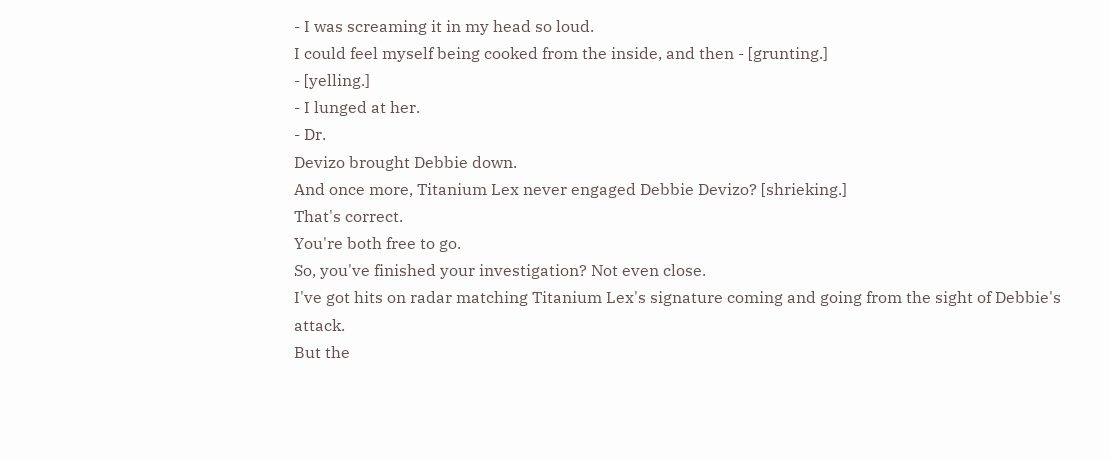- I was screaming it in my head so loud.
I could feel myself being cooked from the inside, and then - [grunting.]
- [yelling.]
- I lunged at her.
- Dr.
Devizo brought Debbie down.
And once more, Titanium Lex never engaged Debbie Devizo? [shrieking.]
That's correct.
You're both free to go.
So, you've finished your investigation? Not even close.
I've got hits on radar matching Titanium Lex's signature coming and going from the sight of Debbie's attack.
But the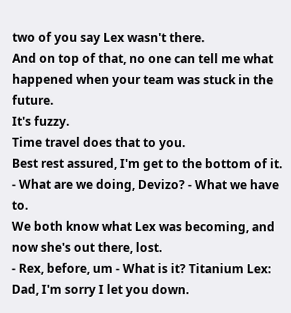two of you say Lex wasn't there.
And on top of that, no one can tell me what happened when your team was stuck in the future.
It's fuzzy.
Time travel does that to you.
Best rest assured, I'm get to the bottom of it.
- What are we doing, Devizo? - What we have to.
We both know what Lex was becoming, and now she's out there, lost.
- Rex, before, um - What is it? Titanium Lex: Dad, I'm sorry I let you down.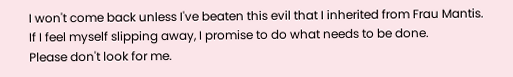I won't come back unless I've beaten this evil that I inherited from Frau Mantis.
If I feel myself slipping away, I promise to do what needs to be done.
Please don't look for me.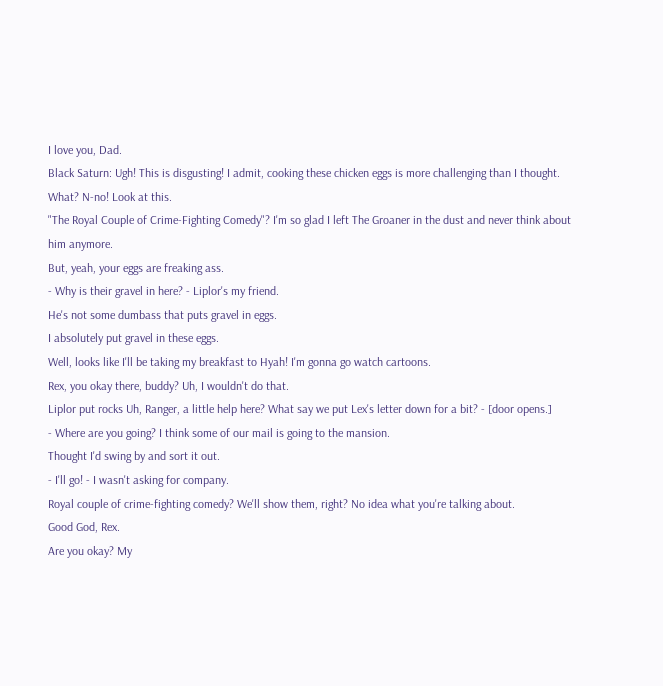I love you, Dad.
Black Saturn: Ugh! This is disgusting! I admit, cooking these chicken eggs is more challenging than I thought.
What? N-no! Look at this.
"The Royal Couple of Crime-Fighting Comedy"? I'm so glad I left The Groaner in the dust and never think about him anymore.
But, yeah, your eggs are freaking ass.
- Why is their gravel in here? - Liplor's my friend.
He's not some dumbass that puts gravel in eggs.
I absolutely put gravel in these eggs.
Well, looks like I'll be taking my breakfast to Hyah! I'm gonna go watch cartoons.
Rex, you okay there, buddy? Uh, I wouldn't do that.
Liplor put rocks Uh, Ranger, a little help here? What say we put Lex's letter down for a bit? - [door opens.]
- Where are you going? I think some of our mail is going to the mansion.
Thought I'd swing by and sort it out.
- I'll go! - I wasn't asking for company.
Royal couple of crime-fighting comedy? We'll show them, right? No idea what you're talking about.
Good God, Rex.
Are you okay? My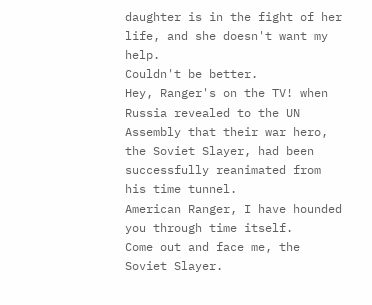daughter is in the fight of her life, and she doesn't want my help.
Couldn't be better.
Hey, Ranger's on the TV! when Russia revealed to the UN Assembly that their war hero, the Soviet Slayer, had been successfully reanimated from his time tunnel.
American Ranger, I have hounded you through time itself.
Come out and face me, the Soviet Slayer.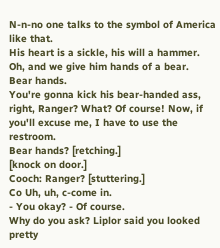N-n-no one talks to the symbol of America like that.
His heart is a sickle, his will a hammer.
Oh, and we give him hands of a bear.
Bear hands.
You're gonna kick his bear-handed ass, right, Ranger? What? Of course! Now, if you'll excuse me, I have to use the restroom.
Bear hands? [retching.]
[knock on door.]
Cooch: Ranger? [stuttering.]
Co Uh, uh, c-come in.
- You okay? - Of course.
Why do you ask? Liplor said you looked pretty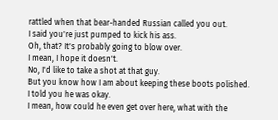rattled when that bear-handed Russian called you out.
I said you're just pumped to kick his ass.
Oh, that? It's probably going to blow over.
I mean, I hope it doesn't.
No, I'd like to take a shot at that guy.
But you know how I am about keeping these boots polished.
I told you he was okay.
I mean, how could he even get over here, what with the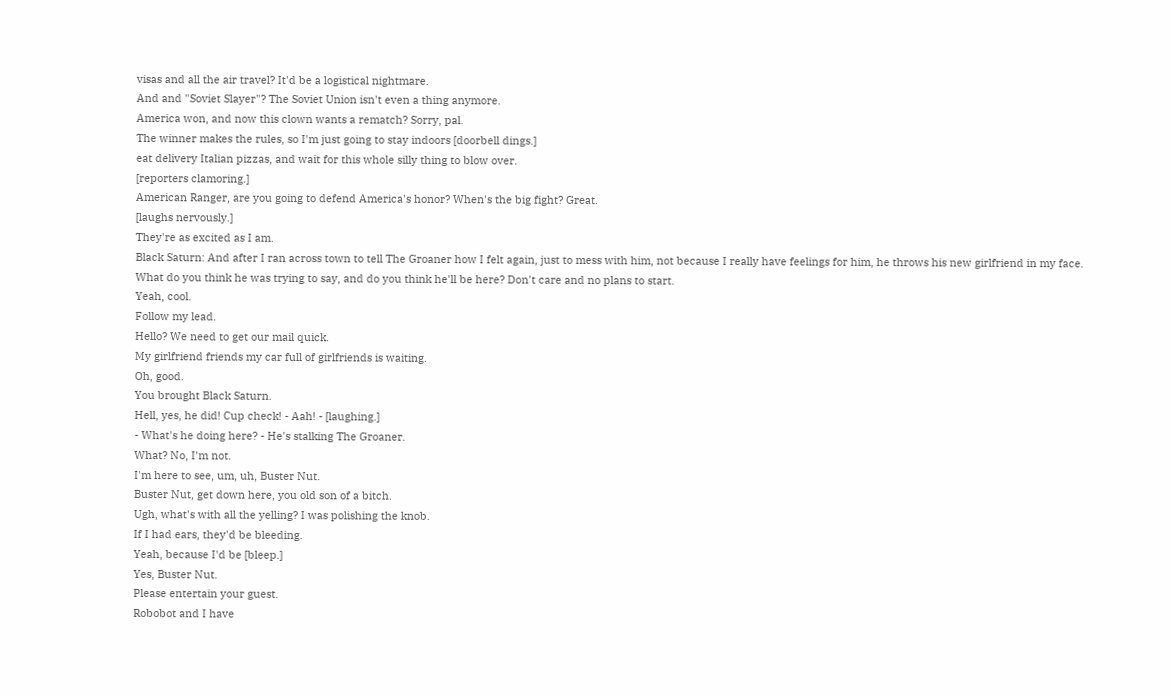visas and all the air travel? It'd be a logistical nightmare.
And and "Soviet Slayer"? The Soviet Union isn't even a thing anymore.
America won, and now this clown wants a rematch? Sorry, pal.
The winner makes the rules, so I'm just going to stay indoors [doorbell dings.]
eat delivery Italian pizzas, and wait for this whole silly thing to blow over.
[reporters clamoring.]
American Ranger, are you going to defend America's honor? When's the big fight? Great.
[laughs nervously.]
They're as excited as I am.
Black Saturn: And after I ran across town to tell The Groaner how I felt again, just to mess with him, not because I really have feelings for him, he throws his new girlfriend in my face.
What do you think he was trying to say, and do you think he'll be here? Don't care and no plans to start.
Yeah, cool.
Follow my lead.
Hello? We need to get our mail quick.
My girlfriend friends my car full of girlfriends is waiting.
Oh, good.
You brought Black Saturn.
Hell, yes, he did! Cup check! - Aah! - [laughing.]
- What's he doing here? - He's stalking The Groaner.
What? No, I'm not.
I'm here to see, um, uh, Buster Nut.
Buster Nut, get down here, you old son of a bitch.
Ugh, what's with all the yelling? I was polishing the knob.
If I had ears, they'd be bleeding.
Yeah, because I'd be [bleep.]
Yes, Buster Nut.
Please entertain your guest.
Robobot and I have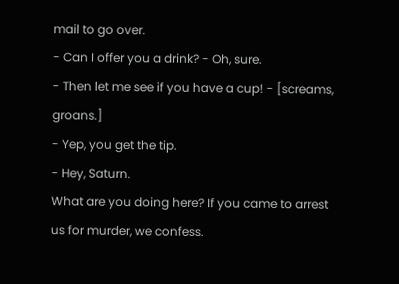mail to go over.
- Can I offer you a drink? - Oh, sure.
- Then let me see if you have a cup! - [screams, groans.]
- Yep, you get the tip.
- Hey, Saturn.
What are you doing here? If you came to arrest us for murder, we confess.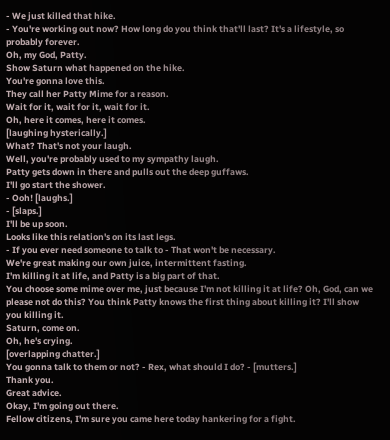- We just killed that hike.
- You're working out now? How long do you think that'll last? It's a lifestyle, so probably forever.
Oh, my God, Patty.
Show Saturn what happened on the hike.
You're gonna love this.
They call her Patty Mime for a reason.
Wait for it, wait for it, wait for it.
Oh, here it comes, here it comes.
[laughing hysterically.]
What? That's not your laugh.
Well, you're probably used to my sympathy laugh.
Patty gets down in there and pulls out the deep guffaws.
I'll go start the shower.
- Ooh! [laughs.]
- [slaps.]
I'll be up soon.
Looks like this relation's on its last legs.
- If you ever need someone to talk to - That won't be necessary.
We're great making our own juice, intermittent fasting.
I'm killing it at life, and Patty is a big part of that.
You choose some mime over me, just because I'm not killing it at life? Oh, God, can we please not do this? You think Patty knows the first thing about killing it? I'll show you killing it.
Saturn, come on.
Oh, he's crying.
[overlapping chatter.]
You gonna talk to them or not? - Rex, what should I do? - [mutters.]
Thank you.
Great advice.
Okay, I'm going out there.
Fellow citizens, I'm sure you came here today hankering for a fight.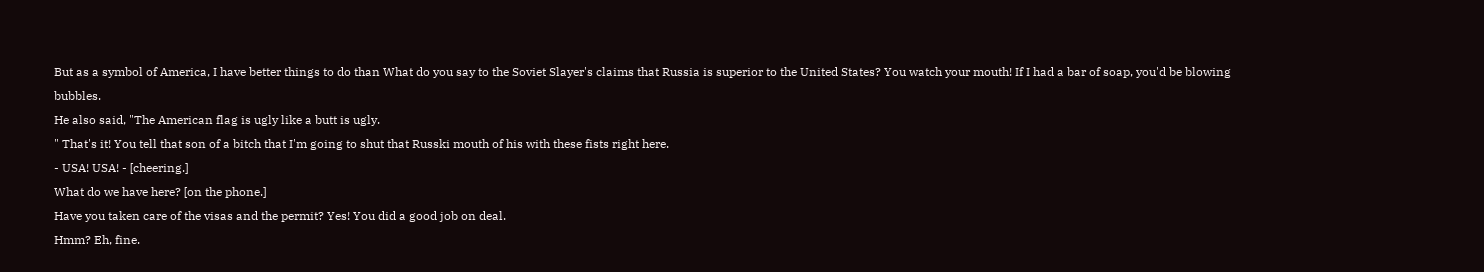But as a symbol of America, I have better things to do than What do you say to the Soviet Slayer's claims that Russia is superior to the United States? You watch your mouth! If I had a bar of soap, you'd be blowing bubbles.
He also said, "The American flag is ugly like a butt is ugly.
" That's it! You tell that son of a bitch that I'm going to shut that Russki mouth of his with these fists right here.
- USA! USA! - [cheering.]
What do we have here? [on the phone.]
Have you taken care of the visas and the permit? Yes! You did a good job on deal.
Hmm? Eh, fine.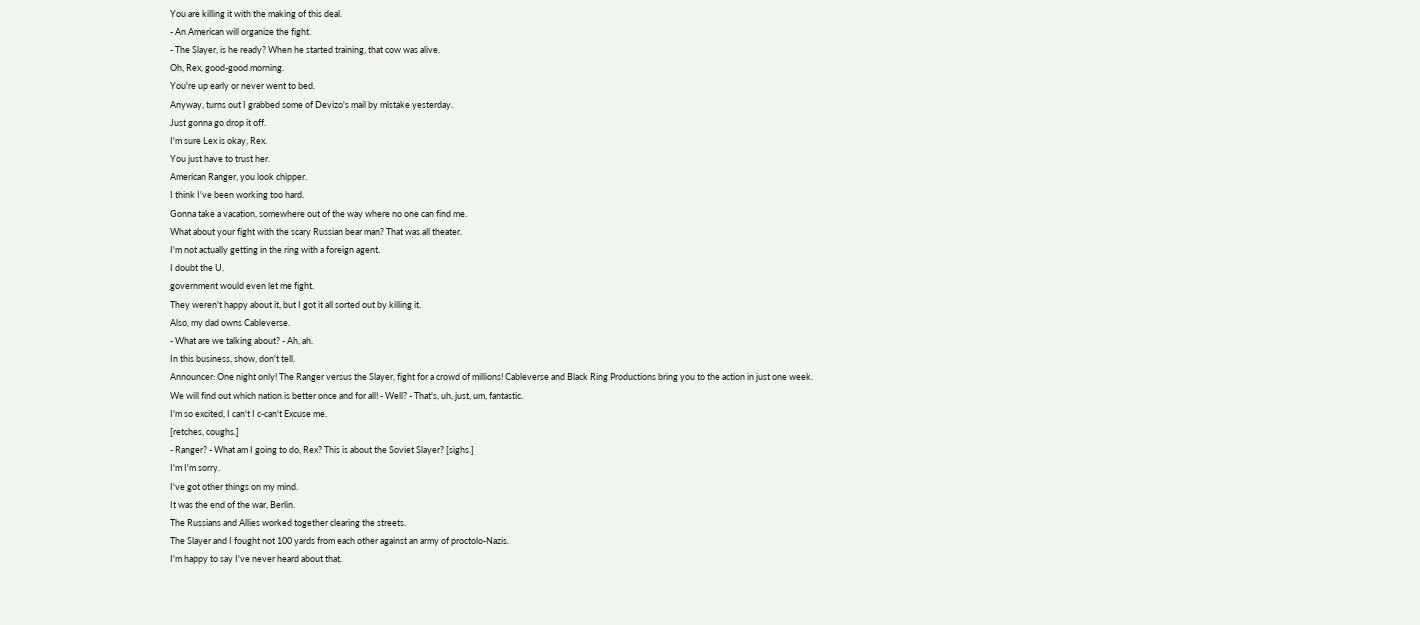You are killing it with the making of this deal.
- An American will organize the fight.
- The Slayer, is he ready? When he started training, that cow was alive.
Oh, Rex, good-good morning.
You're up early or never went to bed.
Anyway, turns out I grabbed some of Devizo's mail by mistake yesterday.
Just gonna go drop it off.
I'm sure Lex is okay, Rex.
You just have to trust her.
American Ranger, you look chipper.
I think I've been working too hard.
Gonna take a vacation, somewhere out of the way where no one can find me.
What about your fight with the scary Russian bear man? That was all theater.
I'm not actually getting in the ring with a foreign agent.
I doubt the U.
government would even let me fight.
They weren't happy about it, but I got it all sorted out by killing it.
Also, my dad owns Cableverse.
- What are we talking about? - Ah, ah.
In this business, show, don't tell.
Announcer: One night only! The Ranger versus the Slayer, fight for a crowd of millions! Cableverse and Black Ring Productions bring you to the action in just one week.
We will find out which nation is better once and for all! - Well? - That's, uh, just, um, fantastic.
I'm so excited, I can't I c-can't Excuse me.
[retches, coughs.]
- Ranger? - What am I going to do, Rex? This is about the Soviet Slayer? [sighs.]
I'm I'm sorry.
I've got other things on my mind.
It was the end of the war, Berlin.
The Russians and Allies worked together clearing the streets.
The Slayer and I fought not 100 yards from each other against an army of proctolo-Nazis.
I'm happy to say I've never heard about that.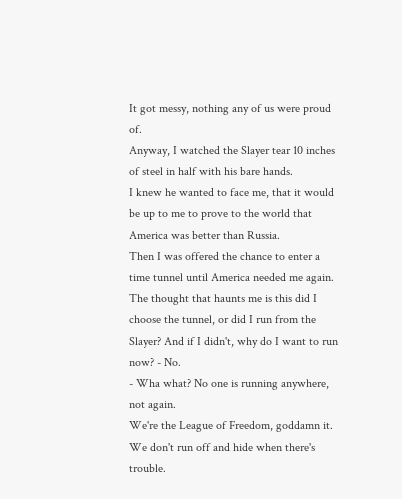It got messy, nothing any of us were proud of.
Anyway, I watched the Slayer tear 10 inches of steel in half with his bare hands.
I knew he wanted to face me, that it would be up to me to prove to the world that America was better than Russia.
Then I was offered the chance to enter a time tunnel until America needed me again.
The thought that haunts me is this did I choose the tunnel, or did I run from the Slayer? And if I didn't, why do I want to run now? - No.
- Wha what? No one is running anywhere, not again.
We're the League of Freedom, goddamn it.
We don't run off and hide when there's trouble.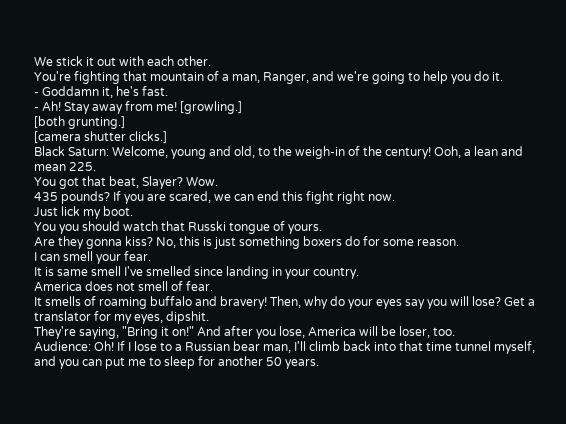We stick it out with each other.
You're fighting that mountain of a man, Ranger, and we're going to help you do it.
- Goddamn it, he's fast.
- Ah! Stay away from me! [growling.]
[both grunting.]
[camera shutter clicks.]
Black Saturn: Welcome, young and old, to the weigh-in of the century! Ooh, a lean and mean 225.
You got that beat, Slayer? Wow.
435 pounds? If you are scared, we can end this fight right now.
Just lick my boot.
You you should watch that Russki tongue of yours.
Are they gonna kiss? No, this is just something boxers do for some reason.
I can smell your fear.
It is same smell I've smelled since landing in your country.
America does not smell of fear.
It smells of roaming buffalo and bravery! Then, why do your eyes say you will lose? Get a translator for my eyes, dipshit.
They're saying, "Bring it on!" And after you lose, America will be loser, too.
Audience: Oh! If I lose to a Russian bear man, I'll climb back into that time tunnel myself, and you can put me to sleep for another 50 years.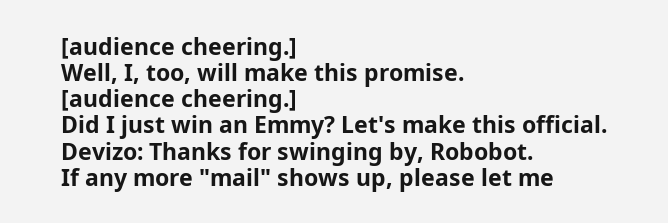[audience cheering.]
Well, I, too, will make this promise.
[audience cheering.]
Did I just win an Emmy? Let's make this official.
Devizo: Thanks for swinging by, Robobot.
If any more "mail" shows up, please let me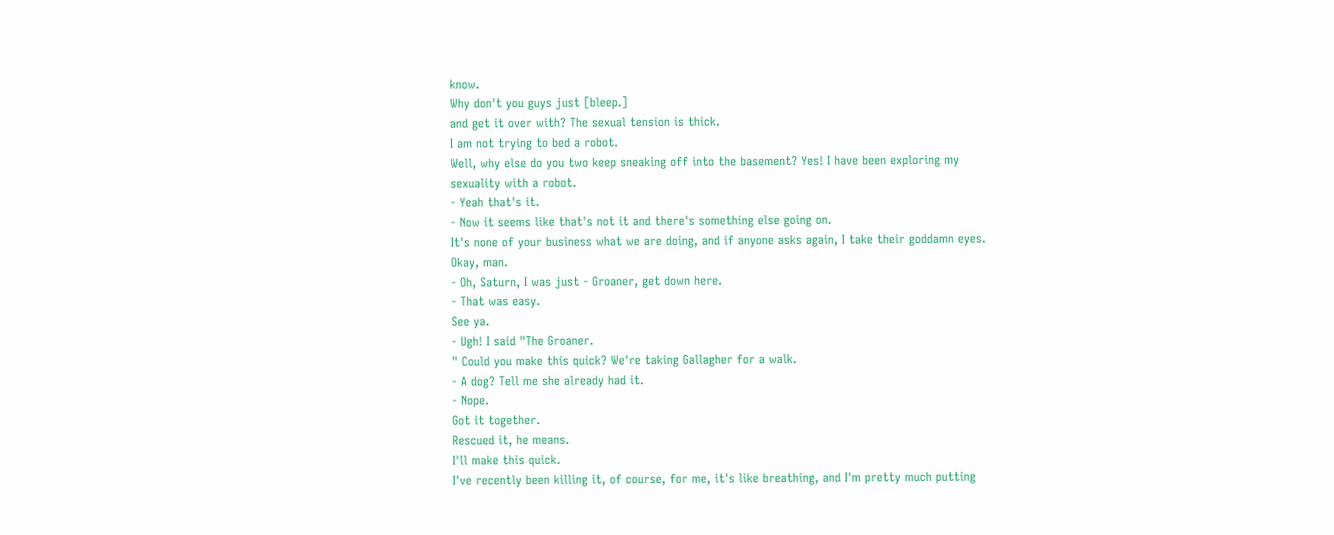know.
Why don't you guys just [bleep.]
and get it over with? The sexual tension is thick.
I am not trying to bed a robot.
Well, why else do you two keep sneaking off into the basement? Yes! I have been exploring my sexuality with a robot.
- Yeah that's it.
- Now it seems like that's not it and there's something else going on.
It's none of your business what we are doing, and if anyone asks again, I take their goddamn eyes.
Okay, man.
- Oh, Saturn, I was just - Groaner, get down here.
- That was easy.
See ya.
- Ugh! I said "The Groaner.
" Could you make this quick? We're taking Gallagher for a walk.
- A dog? Tell me she already had it.
- Nope.
Got it together.
Rescued it, he means.
I'll make this quick.
I've recently been killing it, of course, for me, it's like breathing, and I'm pretty much putting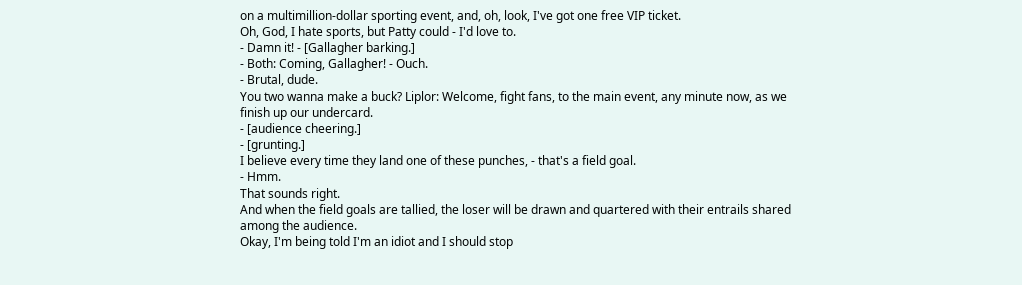on a multimillion-dollar sporting event, and, oh, look, I've got one free VIP ticket.
Oh, God, I hate sports, but Patty could - I'd love to.
- Damn it! - [Gallagher barking.]
- Both: Coming, Gallagher! - Ouch.
- Brutal, dude.
You two wanna make a buck? Liplor: Welcome, fight fans, to the main event, any minute now, as we finish up our undercard.
- [audience cheering.]
- [grunting.]
I believe every time they land one of these punches, - that's a field goal.
- Hmm.
That sounds right.
And when the field goals are tallied, the loser will be drawn and quartered with their entrails shared among the audience.
Okay, I'm being told I'm an idiot and I should stop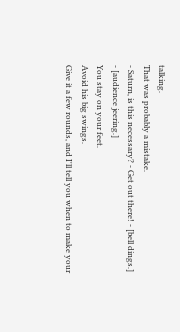talking.
That was probably a mistake.
- Saturn, is this necessary? - Get out there! - [bell dings.]
- [audience jeering.]
You stay on your feet.
Avoid his big swings.
Give it a few rounds, and I'll tell you when to make your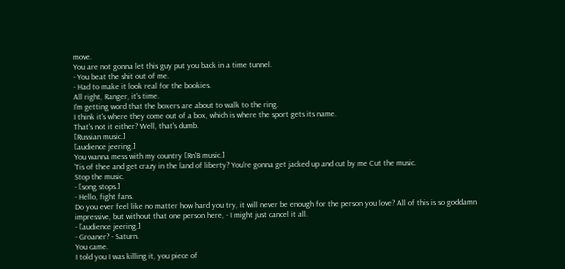move.
You are not gonna let this guy put you back in a time tunnel.
- You beat the shit out of me.
- Had to make it look real for the bookies.
All right, Ranger, it's time.
I'm getting word that the boxers are about to walk to the ring.
I think it's where they come out of a box, which is where the sport gets its name.
That's not it either? Well, that's dumb.
[Russian music.]
[audience jeering.]
You wanna mess with my country [Rn'B music.]
'Tis of thee and get crazy in the land of liberty? You're gonna get jacked up and cut by me Cut the music.
Stop the music.
- [song stops.]
- Hello, fight fans.
Do you ever feel like no matter how hard you try, it will never be enough for the person you love? All of this is so goddamn impressive, but without that one person here, - I might just cancel it all.
- [audience jeering.]
- Groaner? - Saturn.
You came.
I told you I was killing it, you piece of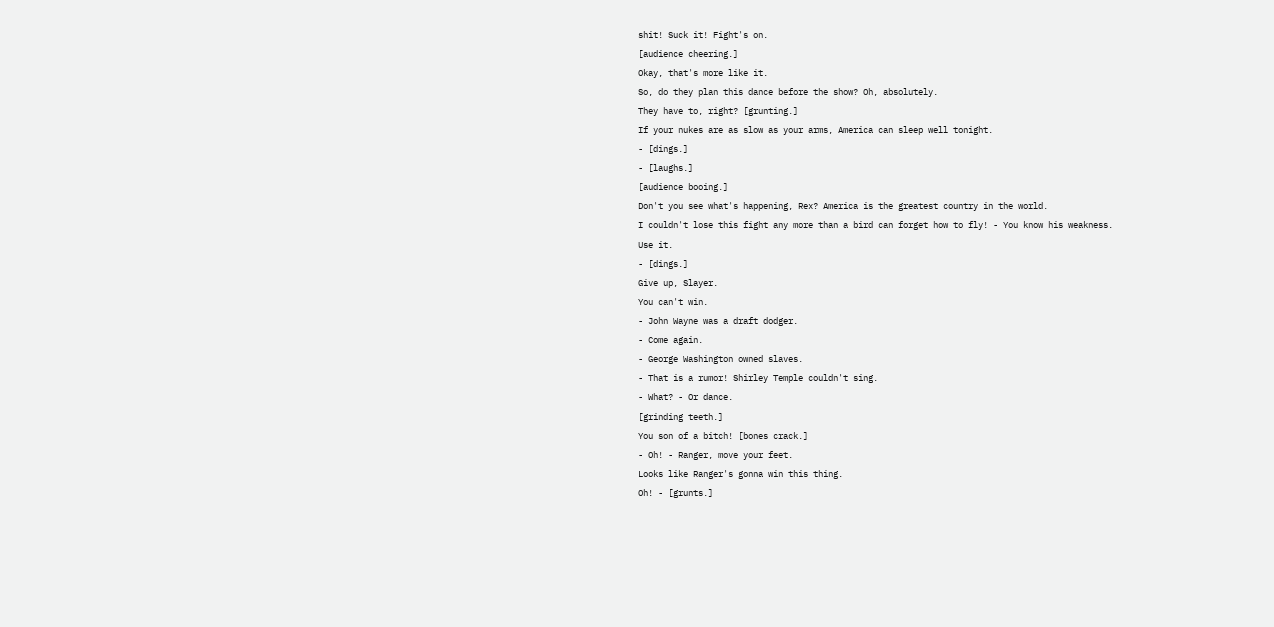shit! Suck it! Fight's on.
[audience cheering.]
Okay, that's more like it.
So, do they plan this dance before the show? Oh, absolutely.
They have to, right? [grunting.]
If your nukes are as slow as your arms, America can sleep well tonight.
- [dings.]
- [laughs.]
[audience booing.]
Don't you see what's happening, Rex? America is the greatest country in the world.
I couldn't lose this fight any more than a bird can forget how to fly! - You know his weakness.
Use it.
- [dings.]
Give up, Slayer.
You can't win.
- John Wayne was a draft dodger.
- Come again.
- George Washington owned slaves.
- That is a rumor! Shirley Temple couldn't sing.
- What? - Or dance.
[grinding teeth.]
You son of a bitch! [bones crack.]
- Oh! - Ranger, move your feet.
Looks like Ranger's gonna win this thing.
Oh! - [grunts.]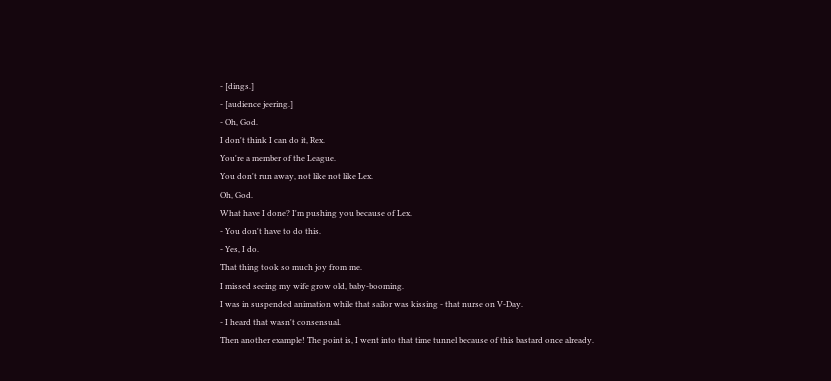- [dings.]
- [audience jeering.]
- Oh, God.
I don't think I can do it, Rex.
You're a member of the League.
You don't run away, not like not like Lex.
Oh, God.
What have I done? I'm pushing you because of Lex.
- You don't have to do this.
- Yes, I do.
That thing took so much joy from me.
I missed seeing my wife grow old, baby-booming.
I was in suspended animation while that sailor was kissing - that nurse on V-Day.
- I heard that wasn't consensual.
Then another example! The point is, I went into that time tunnel because of this bastard once already.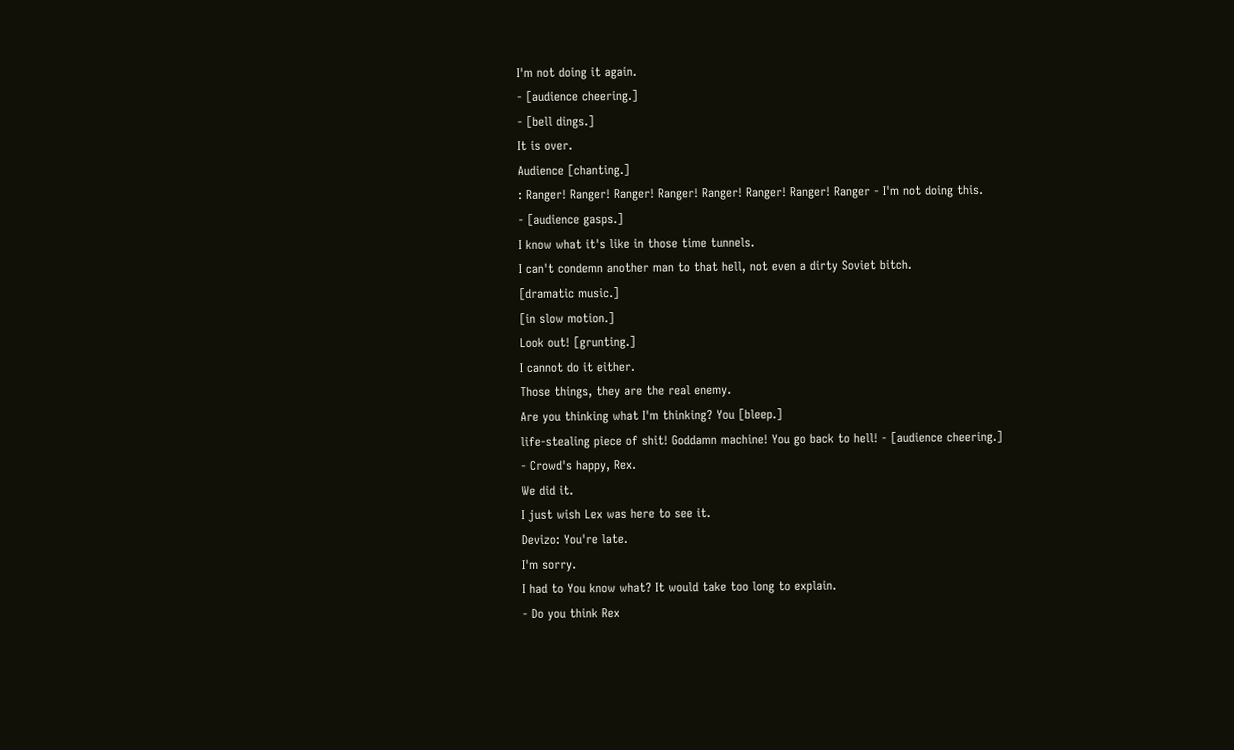I'm not doing it again.
- [audience cheering.]
- [bell dings.]
It is over.
Audience [chanting.]
: Ranger! Ranger! Ranger! Ranger! Ranger! Ranger! Ranger! Ranger - I'm not doing this.
- [audience gasps.]
I know what it's like in those time tunnels.
I can't condemn another man to that hell, not even a dirty Soviet bitch.
[dramatic music.]
[in slow motion.]
Look out! [grunting.]
I cannot do it either.
Those things, they are the real enemy.
Are you thinking what I'm thinking? You [bleep.]
life-stealing piece of shit! Goddamn machine! You go back to hell! - [audience cheering.]
- Crowd's happy, Rex.
We did it.
I just wish Lex was here to see it.
Devizo: You're late.
I'm sorry.
I had to You know what? It would take too long to explain.
- Do you think Rex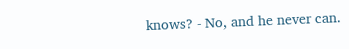knows? - No, and he never can.